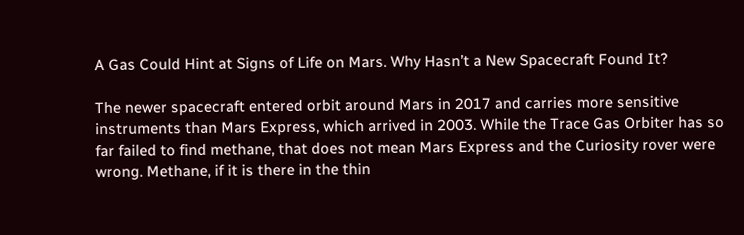A Gas Could Hint at Signs of Life on Mars. Why Hasn’t a New Spacecraft Found It?

The newer spacecraft entered orbit around Mars in 2017 and carries more sensitive instruments than Mars Express, which arrived in 2003. While the Trace Gas Orbiter has so far failed to find methane, that does not mean Mars Express and the Curiosity rover were wrong. Methane, if it is there in the thin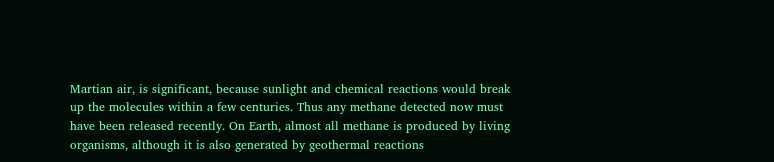Martian air, is significant, because sunlight and chemical reactions would break up the molecules within a few centuries. Thus any methane detected now must have been released recently. On Earth, almost all methane is produced by living organisms, although it is also generated by geothermal reactions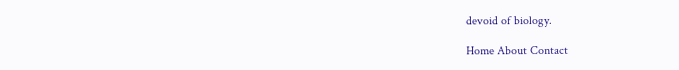devoid of biology.

Home About Contact